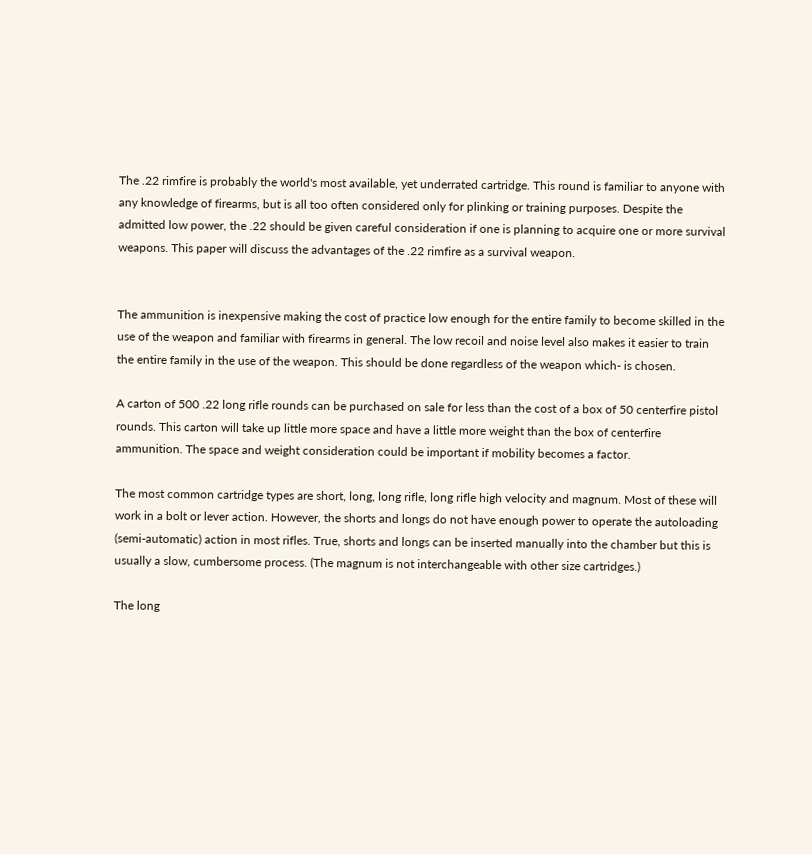The .22 rimfire is probably the world's most available, yet underrated cartridge. This round is familiar to anyone with any knowledge of firearms, but is all too often considered only for plinking or training purposes. Despite the admitted low power, the .22 should be given careful consideration if one is planning to acquire one or more survival weapons. This paper will discuss the advantages of the .22 rimfire as a survival weapon.


The ammunition is inexpensive making the cost of practice low enough for the entire family to become skilled in the use of the weapon and familiar with firearms in general. The low recoil and noise level also makes it easier to train the entire family in the use of the weapon. This should be done regardless of the weapon which- is chosen.

A carton of 500 .22 long rifle rounds can be purchased on sale for less than the cost of a box of 50 centerfire pistol rounds. This carton will take up little more space and have a little more weight than the box of centerfire ammunition. The space and weight consideration could be important if mobility becomes a factor.

The most common cartridge types are short, long, long rifle, long rifle high velocity and magnum. Most of these will work in a bolt or lever action. However, the shorts and longs do not have enough power to operate the autoloading (semi-automatic) action in most rifles. True, shorts and longs can be inserted manually into the chamber but this is usually a slow, cumbersome process. (The magnum is not interchangeable with other size cartridges.)

The long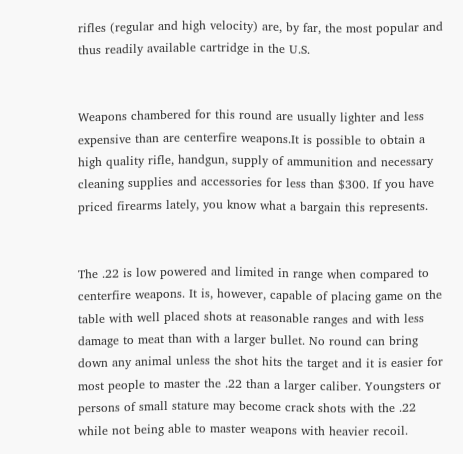rifles (regular and high velocity) are, by far, the most popular and thus readily available cartridge in the U.S.


Weapons chambered for this round are usually lighter and less expensive than are centerfire weapons.It is possible to obtain a high quality rifle, handgun, supply of ammunition and necessary cleaning supplies and accessories for less than $300. If you have priced firearms lately, you know what a bargain this represents.


The .22 is low powered and limited in range when compared to centerfire weapons. It is, however, capable of placing game on the table with well placed shots at reasonable ranges and with less damage to meat than with a larger bullet. No round can bring down any animal unless the shot hits the target and it is easier for most people to master the .22 than a larger caliber. Youngsters or persons of small stature may become crack shots with the .22 while not being able to master weapons with heavier recoil.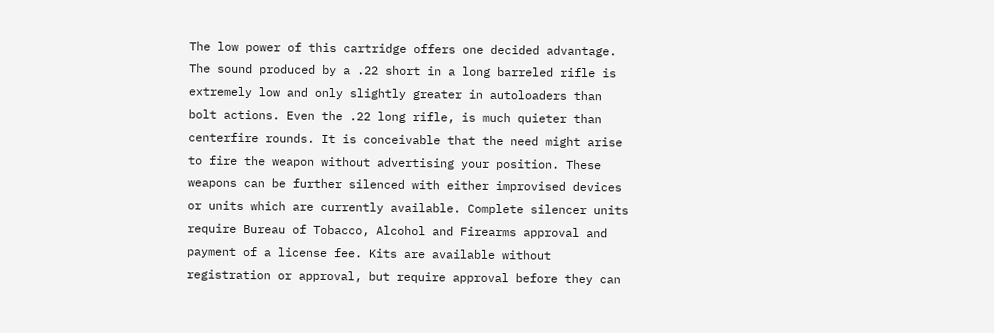The low power of this cartridge offers one decided advantage. The sound produced by a .22 short in a long barreled rifle is extremely low and only slightly greater in autoloaders than bolt actions. Even the .22 long rifle, is much quieter than centerfire rounds. It is conceivable that the need might arise to fire the weapon without advertising your position. These weapons can be further silenced with either improvised devices or units which are currently available. Complete silencer units require Bureau of Tobacco, Alcohol and Firearms approval and payment of a license fee. Kits are available without registration or approval, but require approval before they can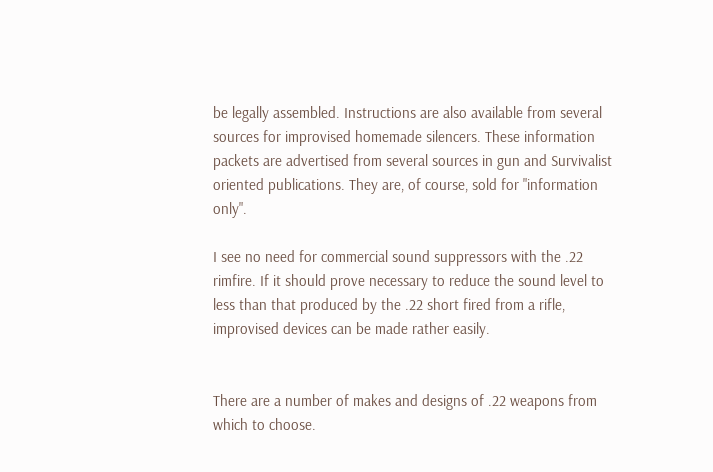be legally assembled. Instructions are also available from several sources for improvised homemade silencers. These information packets are advertised from several sources in gun and Survivalist oriented publications. They are, of course, sold for "information only".

I see no need for commercial sound suppressors with the .22 rimfire. If it should prove necessary to reduce the sound level to less than that produced by the .22 short fired from a rifle, improvised devices can be made rather easily.


There are a number of makes and designs of .22 weapons from which to choose.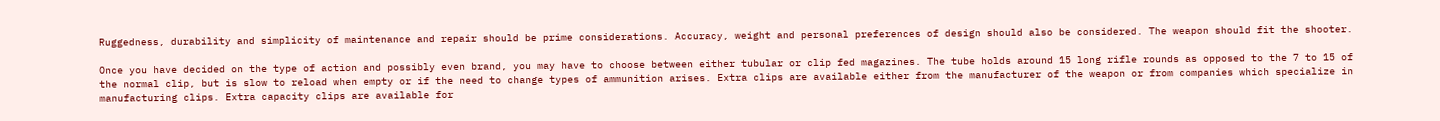Ruggedness, durability and simplicity of maintenance and repair should be prime considerations. Accuracy, weight and personal preferences of design should also be considered. The weapon should fit the shooter.

Once you have decided on the type of action and possibly even brand, you may have to choose between either tubular or clip fed magazines. The tube holds around 15 long rifle rounds as opposed to the 7 to 15 of the normal clip, but is slow to reload when empty or if the need to change types of ammunition arises. Extra clips are available either from the manufacturer of the weapon or from companies which specialize in manufacturing clips. Extra capacity clips are available for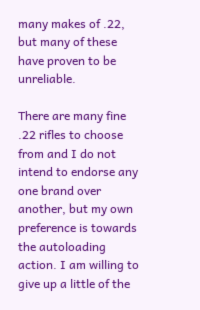many makes of .22, but many of these have proven to be unreliable.

There are many fine .22 rifles to choose from and I do not intend to endorse any one brand over another, but my own preference is towards the autoloading action. I am willing to give up a little of the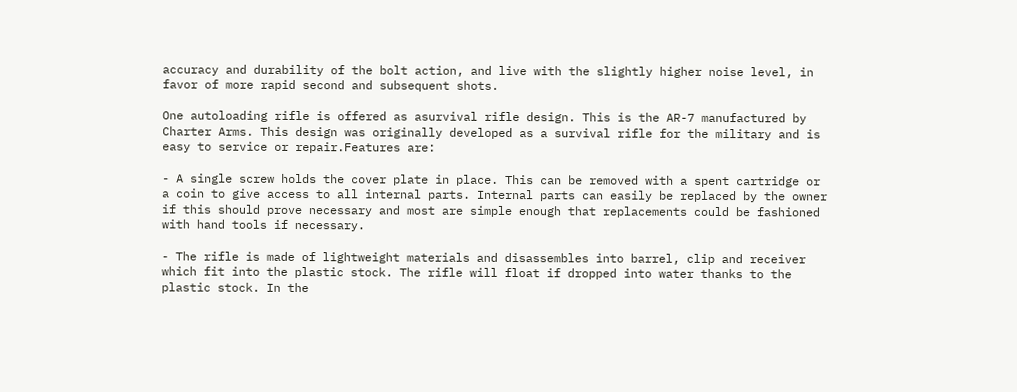accuracy and durability of the bolt action, and live with the slightly higher noise level, in favor of more rapid second and subsequent shots.

One autoloading rifle is offered as asurvival rifle design. This is the AR-7 manufactured by Charter Arms. This design was originally developed as a survival rifle for the military and is easy to service or repair.Features are:

- A single screw holds the cover plate in place. This can be removed with a spent cartridge or a coin to give access to all internal parts. Internal parts can easily be replaced by the owner if this should prove necessary and most are simple enough that replacements could be fashioned with hand tools if necessary.

- The rifle is made of lightweight materials and disassembles into barrel, clip and receiver which fit into the plastic stock. The rifle will float if dropped into water thanks to the plastic stock. In the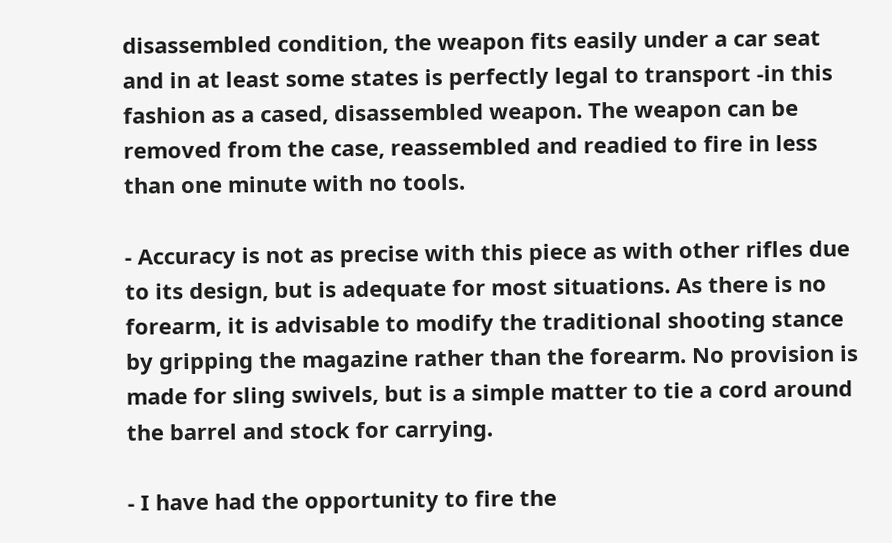disassembled condition, the weapon fits easily under a car seat and in at least some states is perfectly legal to transport -in this fashion as a cased, disassembled weapon. The weapon can be removed from the case, reassembled and readied to fire in less than one minute with no tools.

- Accuracy is not as precise with this piece as with other rifles due to its design, but is adequate for most situations. As there is no forearm, it is advisable to modify the traditional shooting stance by gripping the magazine rather than the forearm. No provision is made for sling swivels, but is a simple matter to tie a cord around the barrel and stock for carrying.

- I have had the opportunity to fire the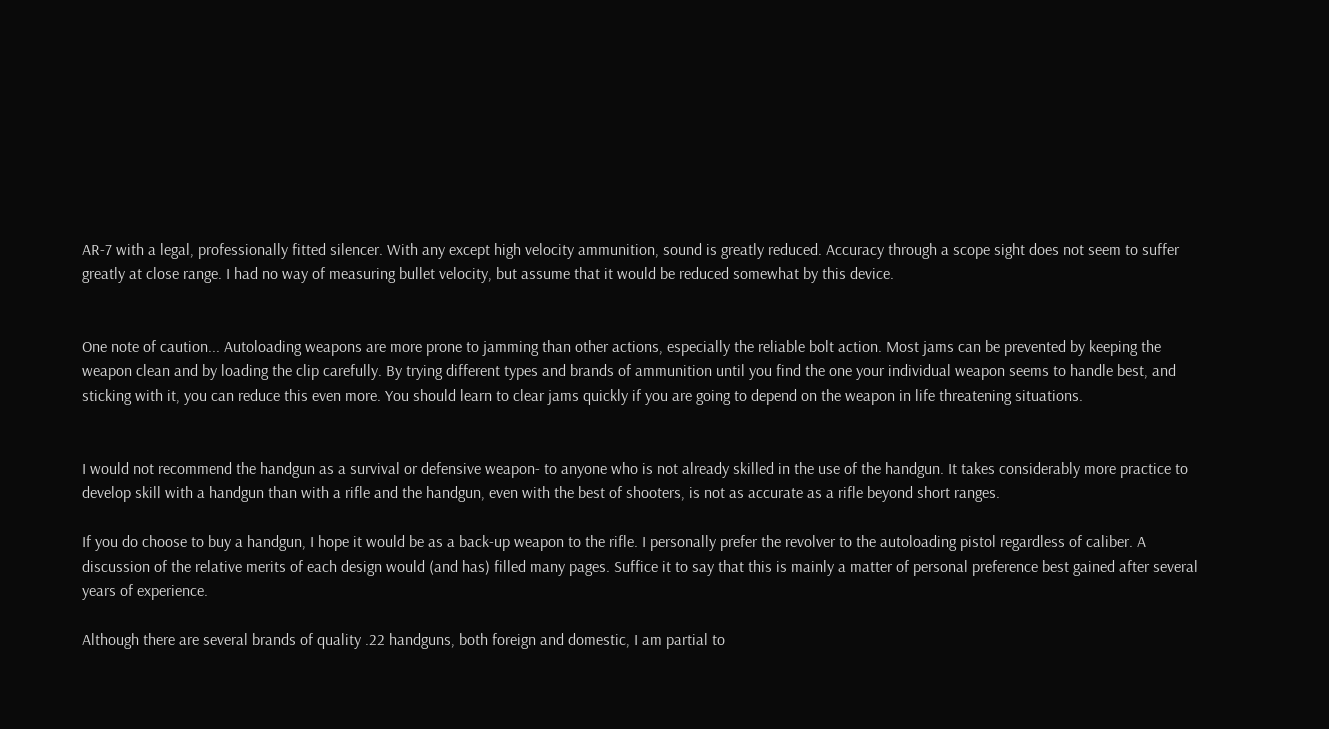AR-7 with a legal, professionally fitted silencer. With any except high velocity ammunition, sound is greatly reduced. Accuracy through a scope sight does not seem to suffer greatly at close range. I had no way of measuring bullet velocity, but assume that it would be reduced somewhat by this device.


One note of caution... Autoloading weapons are more prone to jamming than other actions, especially the reliable bolt action. Most jams can be prevented by keeping the weapon clean and by loading the clip carefully. By trying different types and brands of ammunition until you find the one your individual weapon seems to handle best, and sticking with it, you can reduce this even more. You should learn to clear jams quickly if you are going to depend on the weapon in life threatening situations.


I would not recommend the handgun as a survival or defensive weapon- to anyone who is not already skilled in the use of the handgun. It takes considerably more practice to develop skill with a handgun than with a rifle and the handgun, even with the best of shooters, is not as accurate as a rifle beyond short ranges.

If you do choose to buy a handgun, I hope it would be as a back-up weapon to the rifle. I personally prefer the revolver to the autoloading pistol regardless of caliber. A discussion of the relative merits of each design would (and has) filled many pages. Suffice it to say that this is mainly a matter of personal preference best gained after several years of experience.

Although there are several brands of quality .22 handguns, both foreign and domestic, I am partial to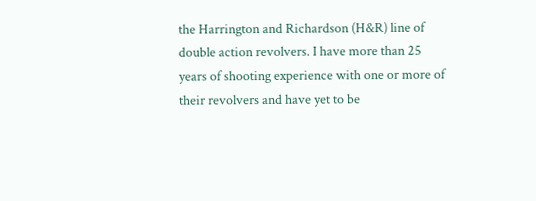the Harrington and Richardson (H&R) line of double action revolvers. I have more than 25 years of shooting experience with one or more of their revolvers and have yet to be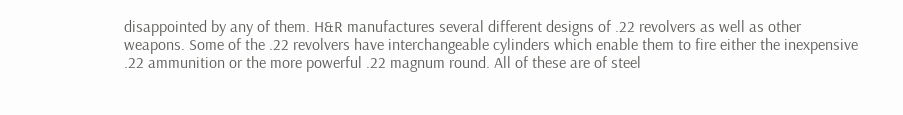disappointed by any of them. H&R manufactures several different designs of .22 revolvers as well as other weapons. Some of the .22 revolvers have interchangeable cylinders which enable them to fire either the inexpensive .22 ammunition or the more powerful .22 magnum round. All of these are of steel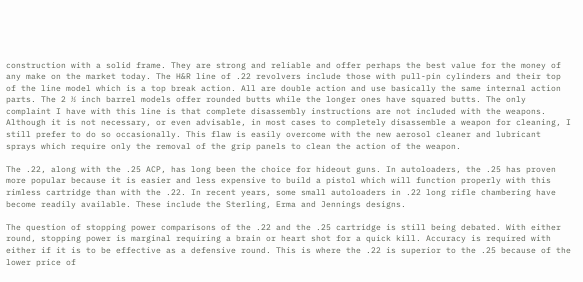construction with a solid frame. They are strong and reliable and offer perhaps the best value for the money of any make on the market today. The H&R line of .22 revolvers include those with pull-pin cylinders and their top of the line model which is a top break action. All are double action and use basically the same internal action parts. The 2 ½ inch barrel models offer rounded butts while the longer ones have squared butts. The only complaint I have with this line is that complete disassembly instructions are not included with the weapons. Although it is not necessary, or even advisable, in most cases to completely disassemble a weapon for cleaning, I still prefer to do so occasionally. This flaw is easily overcome with the new aerosol cleaner and lubricant sprays which require only the removal of the grip panels to clean the action of the weapon.

The .22, along with the .25 ACP, has long been the choice for hideout guns. In autoloaders, the .25 has proven more popular because it is easier and less expensive to build a pistol which will function properly with this rimless cartridge than with the .22. In recent years, some small autoloaders in .22 long rifle chambering have become readily available. These include the Sterling, Erma and Jennings designs.

The question of stopping power comparisons of the .22 and the .25 cartridge is still being debated. With either round, stopping power is marginal requiring a brain or heart shot for a quick kill. Accuracy is required with either if it is to be effective as a defensive round. This is where the .22 is superior to the .25 because of the lower price of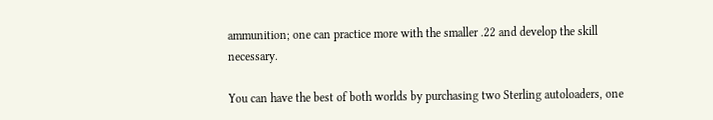ammunition; one can practice more with the smaller .22 and develop the skill necessary.

You can have the best of both worlds by purchasing two Sterling autoloaders, one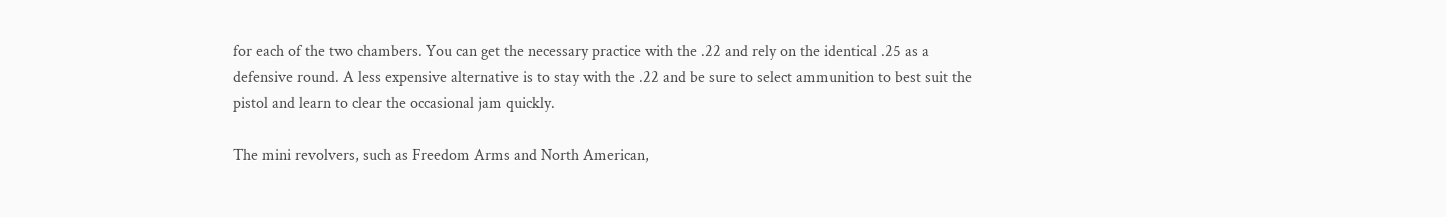for each of the two chambers. You can get the necessary practice with the .22 and rely on the identical .25 as a defensive round. A less expensive alternative is to stay with the .22 and be sure to select ammunition to best suit the pistol and learn to clear the occasional jam quickly.

The mini revolvers, such as Freedom Arms and North American,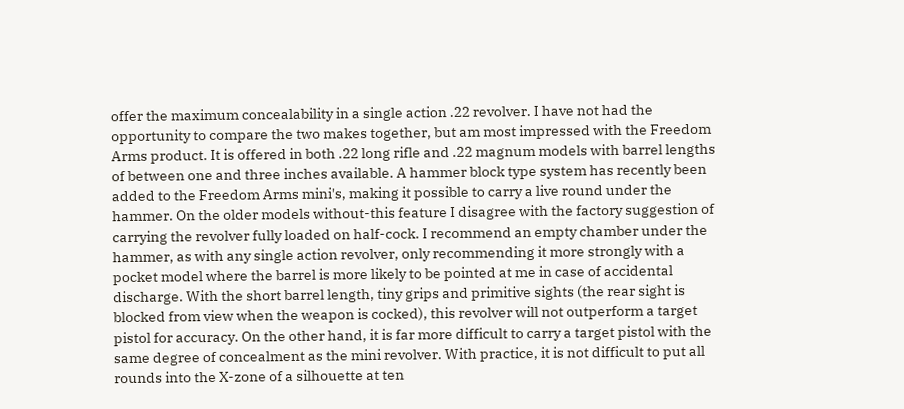offer the maximum concealability in a single action .22 revolver. I have not had the opportunity to compare the two makes together, but am most impressed with the Freedom Arms product. It is offered in both .22 long rifle and .22 magnum models with barrel lengths of between one and three inches available. A hammer block type system has recently been added to the Freedom Arms mini's, making it possible to carry a live round under the hammer. On the older models without-this feature I disagree with the factory suggestion of carrying the revolver fully loaded on half-cock. I recommend an empty chamber under the hammer, as with any single action revolver, only recommending it more strongly with a pocket model where the barrel is more likely to be pointed at me in case of accidental discharge. With the short barrel length, tiny grips and primitive sights (the rear sight is blocked from view when the weapon is cocked), this revolver will not outperform a target pistol for accuracy. On the other hand, it is far more difficult to carry a target pistol with the same degree of concealment as the mini revolver. With practice, it is not difficult to put all rounds into the X-zone of a silhouette at ten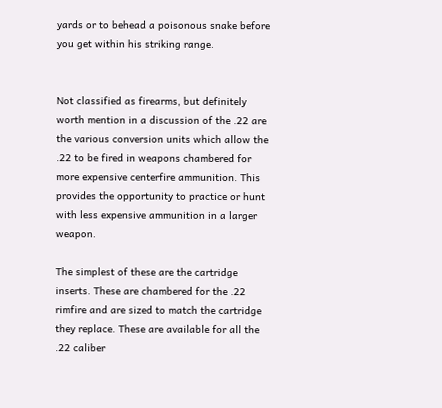yards or to behead a poisonous snake before you get within his striking range.


Not classified as firearms, but definitely worth mention in a discussion of the .22 are the various conversion units which allow the .22 to be fired in weapons chambered for more expensive centerfire ammunition. This provides the opportunity to practice or hunt with less expensive ammunition in a larger weapon.

The simplest of these are the cartridge inserts. These are chambered for the .22 rimfire and are sized to match the cartridge they replace. These are available for all the .22 caliber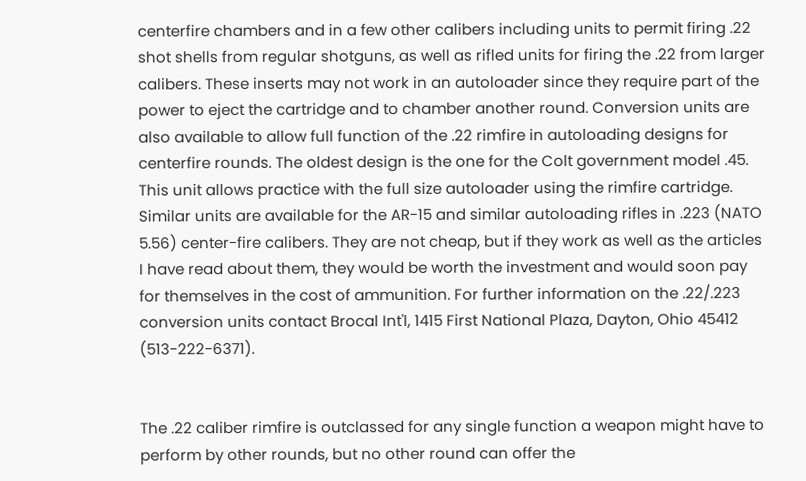centerfire chambers and in a few other calibers including units to permit firing .22 shot shells from regular shotguns, as well as rifled units for firing the .22 from larger calibers. These inserts may not work in an autoloader since they require part of the power to eject the cartridge and to chamber another round. Conversion units are also available to allow full function of the .22 rimfire in autoloading designs for centerfire rounds. The oldest design is the one for the Colt government model .45. This unit allows practice with the full size autoloader using the rimfire cartridge. Similar units are available for the AR-15 and similar autoloading rifles in .223 (NATO 5.56) center-fire calibers. They are not cheap, but if they work as well as the articles I have read about them, they would be worth the investment and would soon pay for themselves in the cost of ammunition. For further information on the .22/.223 conversion units contact Brocal Int'l, 1415 First National Plaza, Dayton, Ohio 45412 (513-222-6371).


The .22 caliber rimfire is outclassed for any single function a weapon might have to perform by other rounds, but no other round can offer the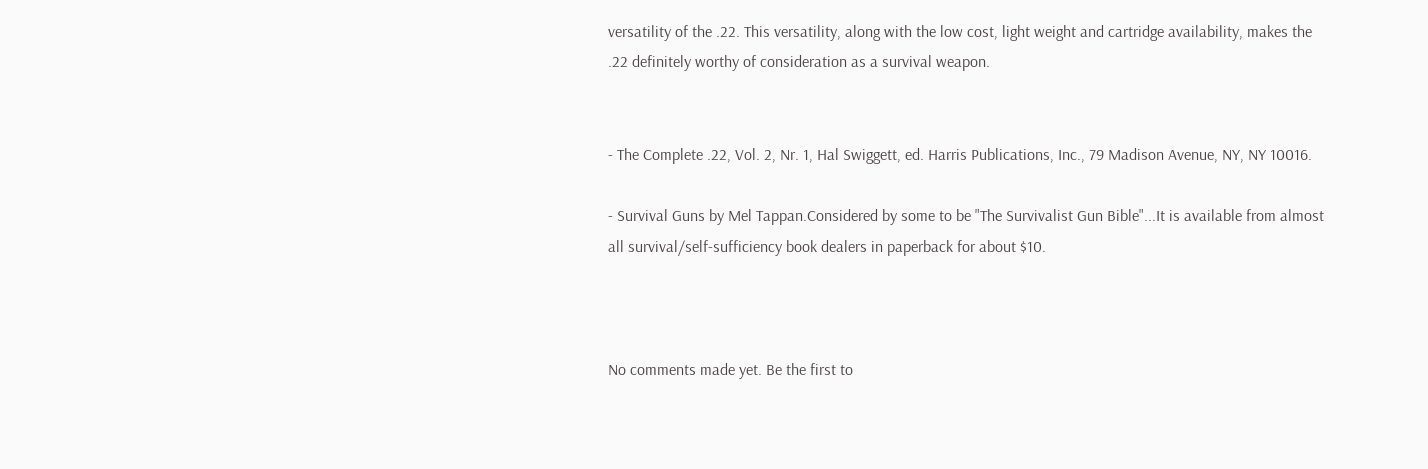versatility of the .22. This versatility, along with the low cost, light weight and cartridge availability, makes the .22 definitely worthy of consideration as a survival weapon.


- The Complete .22, Vol. 2, Nr. 1, Hal Swiggett, ed. Harris Publications, Inc., 79 Madison Avenue, NY, NY 10016.

- Survival Guns by Mel Tappan.Considered by some to be "The Survivalist Gun Bible"...It is available from almost all survival/self-sufficiency book dealers in paperback for about $10.



No comments made yet. Be the first to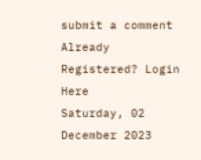submit a comment
Already Registered? Login Here
Saturday, 02 December 2023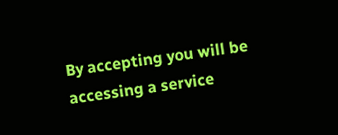By accepting you will be accessing a service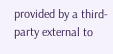provided by a third-party external to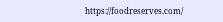https://foodreserves.com/